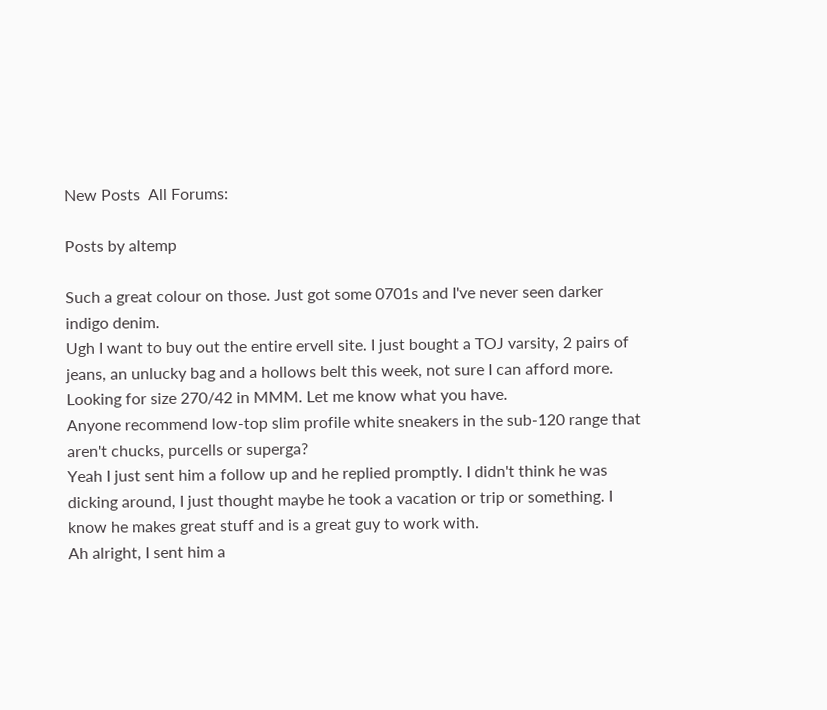New Posts  All Forums:

Posts by altemp

Such a great colour on those. Just got some 0701s and I've never seen darker indigo denim.
Ugh I want to buy out the entire ervell site. I just bought a TOJ varsity, 2 pairs of jeans, an unlucky bag and a hollows belt this week, not sure I can afford more.
Looking for size 270/42 in MMM. Let me know what you have.
Anyone recommend low-top slim profile white sneakers in the sub-120 range that aren't chucks, purcells or superga?
Yeah I just sent him a follow up and he replied promptly. I didn't think he was dicking around, I just thought maybe he took a vacation or trip or something. I know he makes great stuff and is a great guy to work with.
Ah alright, I sent him a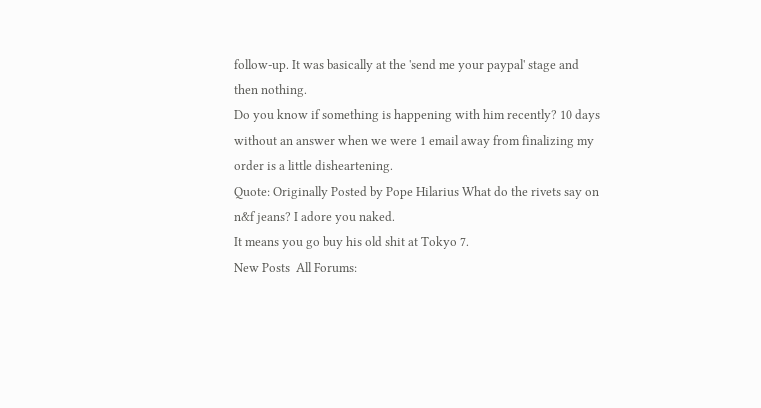follow-up. It was basically at the 'send me your paypal' stage and then nothing.
Do you know if something is happening with him recently? 10 days without an answer when we were 1 email away from finalizing my order is a little disheartening.
Quote: Originally Posted by Pope Hilarius What do the rivets say on n&f jeans? I adore you naked.
It means you go buy his old shit at Tokyo 7.
New Posts  All Forums: